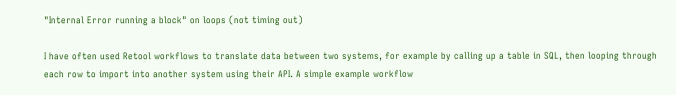"Internal Error running a block" on loops (not timing out)

I have often used Retool workflows to translate data between two systems, for example by calling up a table in SQL, then looping through each row to import into another system using their API. A simple example workflow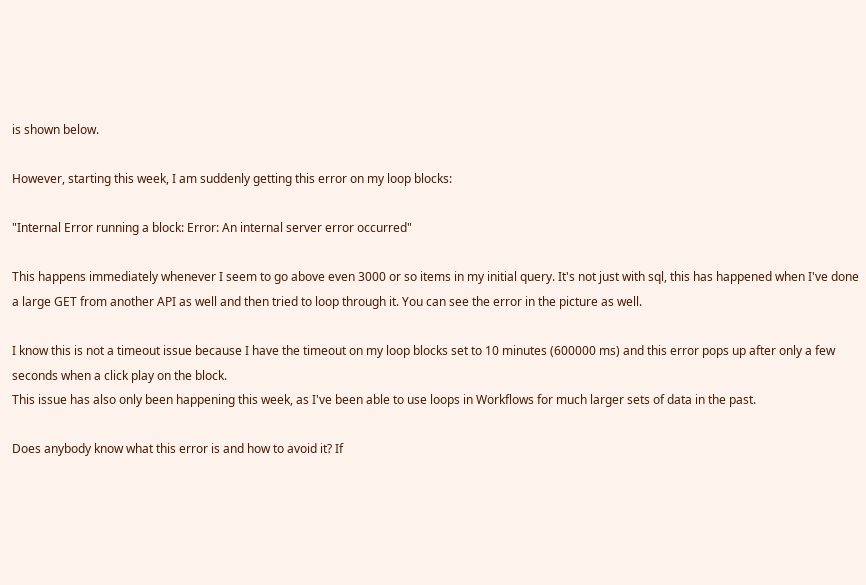is shown below.

However, starting this week, I am suddenly getting this error on my loop blocks:

"Internal Error running a block: Error: An internal server error occurred"

This happens immediately whenever I seem to go above even 3000 or so items in my initial query. It's not just with sql, this has happened when I've done a large GET from another API as well and then tried to loop through it. You can see the error in the picture as well.

I know this is not a timeout issue because I have the timeout on my loop blocks set to 10 minutes (600000 ms) and this error pops up after only a few seconds when a click play on the block.
This issue has also only been happening this week, as I've been able to use loops in Workflows for much larger sets of data in the past.

Does anybody know what this error is and how to avoid it? If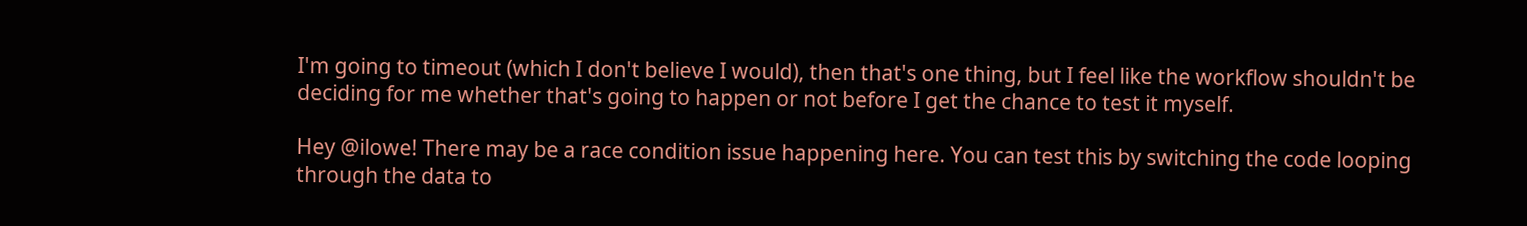I'm going to timeout (which I don't believe I would), then that's one thing, but I feel like the workflow shouldn't be deciding for me whether that's going to happen or not before I get the chance to test it myself.

Hey @ilowe! There may be a race condition issue happening here. You can test this by switching the code looping through the data to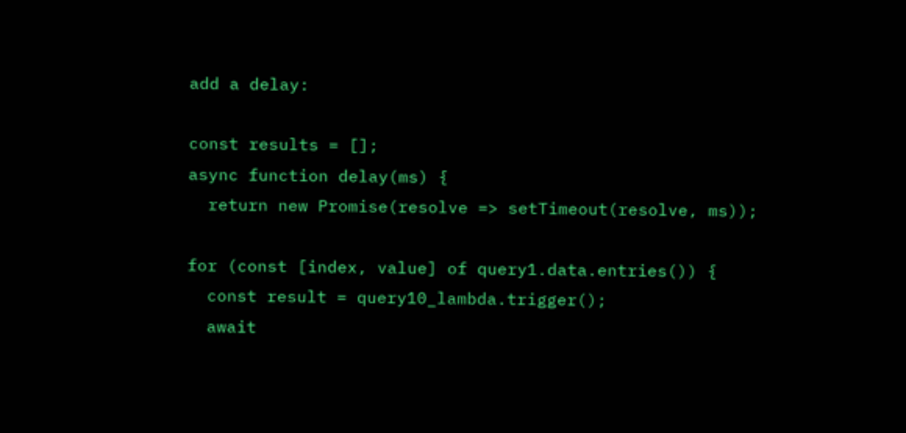add a delay:

const results = [];
async function delay(ms) {
  return new Promise(resolve => setTimeout(resolve, ms));

for (const [index, value] of query1.data.entries()) {
  const result = query10_lambda.trigger();
  await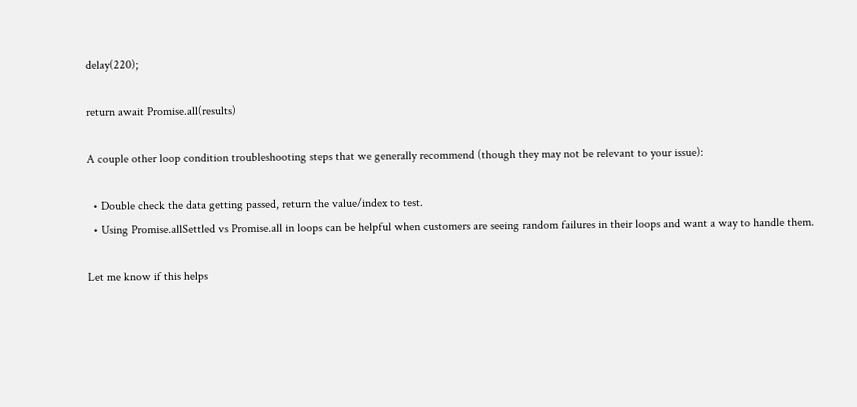delay(220);

return await Promise.all(results)

A couple other loop condition troubleshooting steps that we generally recommend (though they may not be relevant to your issue):

  • Double check the data getting passed, return the value/index to test.
  • Using Promise.allSettled vs Promise.all in loops can be helpful when customers are seeing random failures in their loops and want a way to handle them.

Let me know if this helps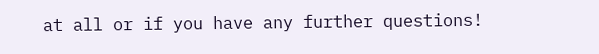at all or if you have any further questions!